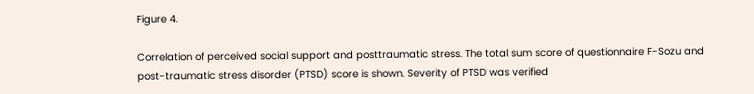Figure 4.

Correlation of perceived social support and posttraumatic stress. The total sum score of questionnaire F-Sozu and post-traumatic stress disorder (PTSD) score is shown. Severity of PTSD was verified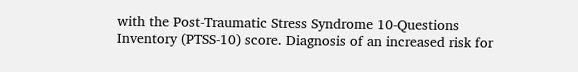with the Post-Traumatic Stress Syndrome 10-Questions Inventory (PTSS-10) score. Diagnosis of an increased risk for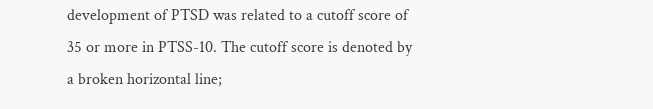development of PTSD was related to a cutoff score of 35 or more in PTSS-10. The cutoff score is denoted by a broken horizontal line;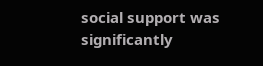social support was significantly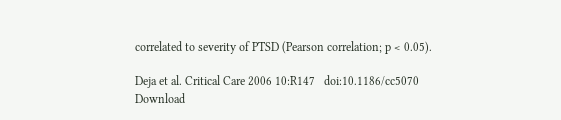correlated to severity of PTSD (Pearson correlation; p < 0.05).

Deja et al. Critical Care 2006 10:R147   doi:10.1186/cc5070
Download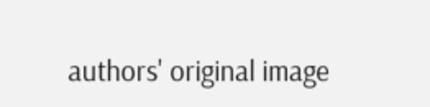authors' original image